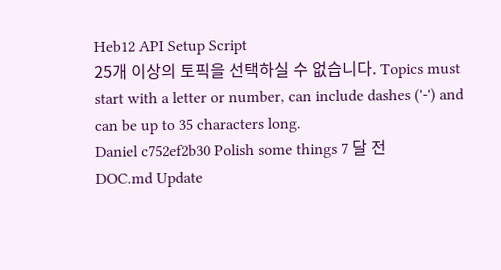Heb12 API Setup Script
25개 이상의 토픽을 선택하실 수 없습니다. Topics must start with a letter or number, can include dashes ('-') and can be up to 35 characters long.
Daniel c752ef2b30 Polish some things 7 달 전
DOC.md Update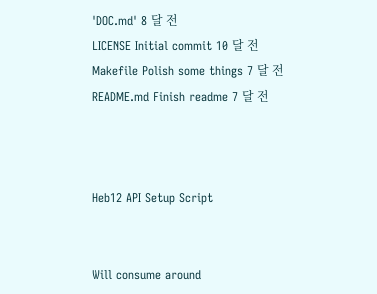'DOC.md' 8 달 전
LICENSE Initial commit 10 달 전
Makefile Polish some things 7 달 전
README.md Finish readme 7 달 전



Heb12 API Setup Script


Will consume around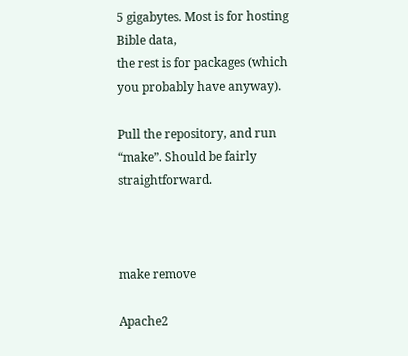5 gigabytes. Most is for hosting Bible data,
the rest is for packages (which you probably have anyway).

Pull the repository, and run “make”. Should be fairly straightforward.



make remove

Apache2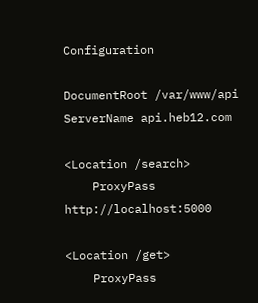Configuration

DocumentRoot /var/www/api
ServerName api.heb12.com

<Location /search>
    ProxyPass http://localhost:5000

<Location /get>
    ProxyPass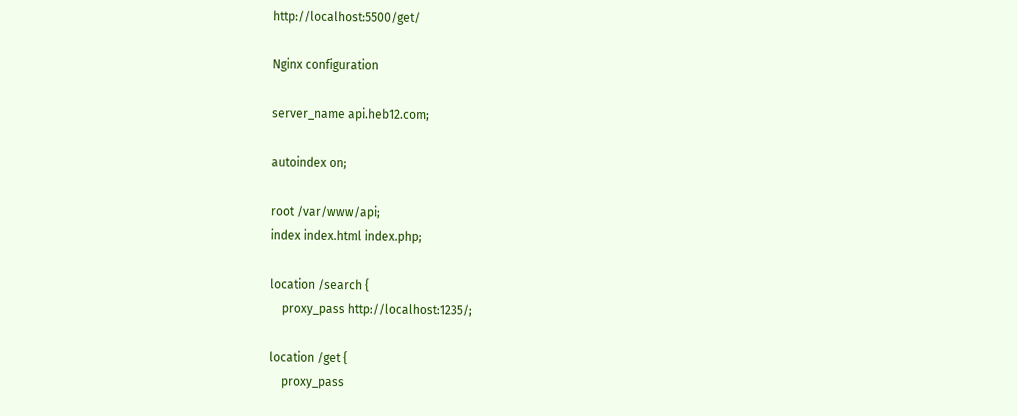http://localhost:5500/get/

Nginx configuration

server_name api.heb12.com;

autoindex on;

root /var/www/api;
index index.html index.php;

location /search {
    proxy_pass http://localhost:1235/;

location /get {
    proxy_pass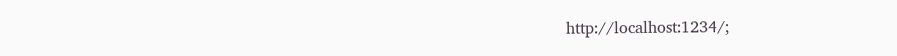http://localhost:1234/;